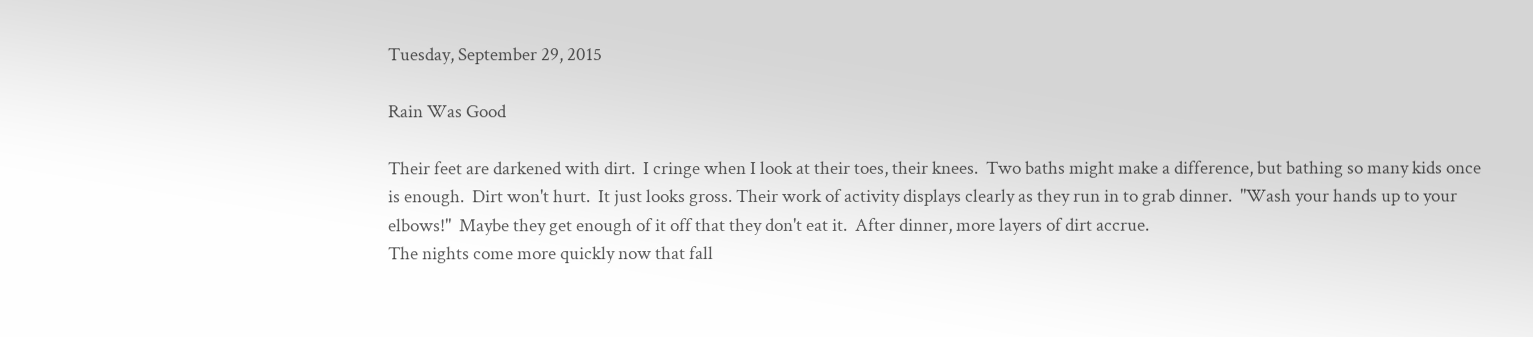Tuesday, September 29, 2015

Rain Was Good

Their feet are darkened with dirt.  I cringe when I look at their toes, their knees.  Two baths might make a difference, but bathing so many kids once is enough.  Dirt won't hurt.  It just looks gross. Their work of activity displays clearly as they run in to grab dinner.  "Wash your hands up to your elbows!"  Maybe they get enough of it off that they don't eat it.  After dinner, more layers of dirt accrue.
The nights come more quickly now that fall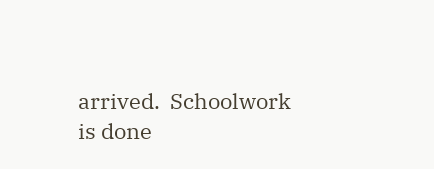arrived.  Schoolwork is done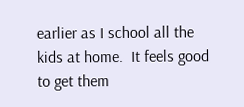earlier as I school all the kids at home.  It feels good to get them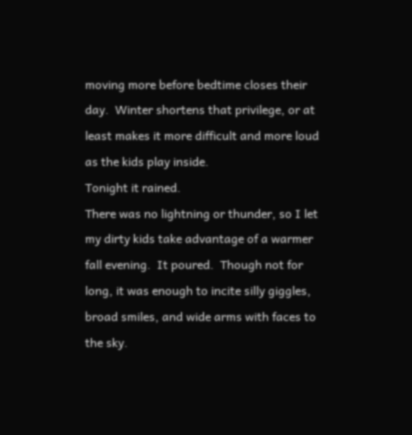moving more before bedtime closes their day.  Winter shortens that privilege, or at least makes it more difficult and more loud as the kids play inside.
Tonight it rained.
There was no lightning or thunder, so I let my dirty kids take advantage of a warmer fall evening.  It poured.  Though not for long, it was enough to incite silly giggles, broad smiles, and wide arms with faces to the sky.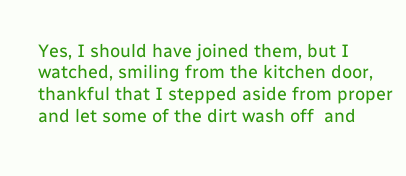Yes, I should have joined them, but I watched, smiling from the kitchen door, thankful that I stepped aside from proper and let some of the dirt wash off  and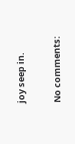joy seep in.

No comments: